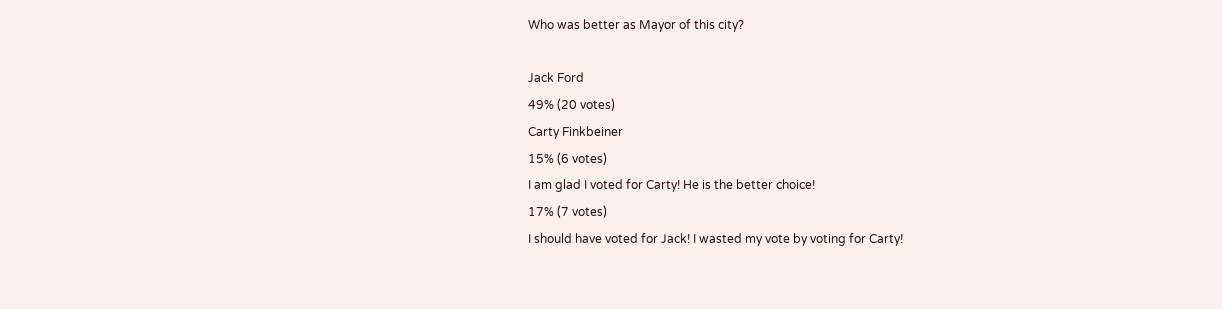Who was better as Mayor of this city?

Jack Ford
49% (20 votes)
Carty Finkbeiner
15% (6 votes)
I am glad I voted for Carty! He is the better choice!
17% (7 votes)
I should have voted for Jack! I wasted my vote by voting for Carty!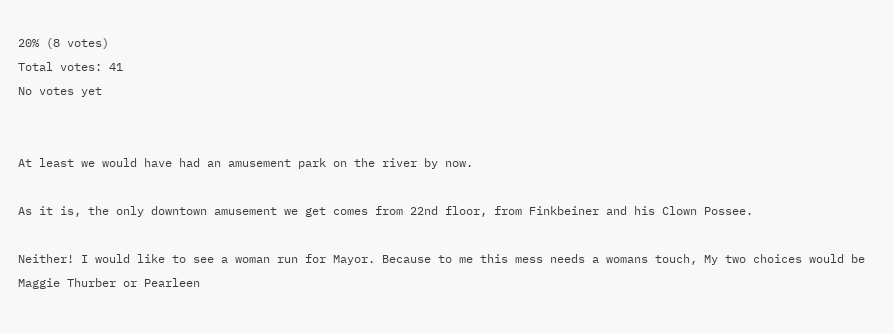20% (8 votes)
Total votes: 41
No votes yet


At least we would have had an amusement park on the river by now.

As it is, the only downtown amusement we get comes from 22nd floor, from Finkbeiner and his Clown Possee.

Neither! I would like to see a woman run for Mayor. Because to me this mess needs a womans touch, My two choices would be Maggie Thurber or Pearleen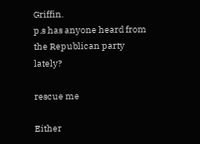Griffin.
p.s has anyone heard from the Republican party lately?

rescue me

Either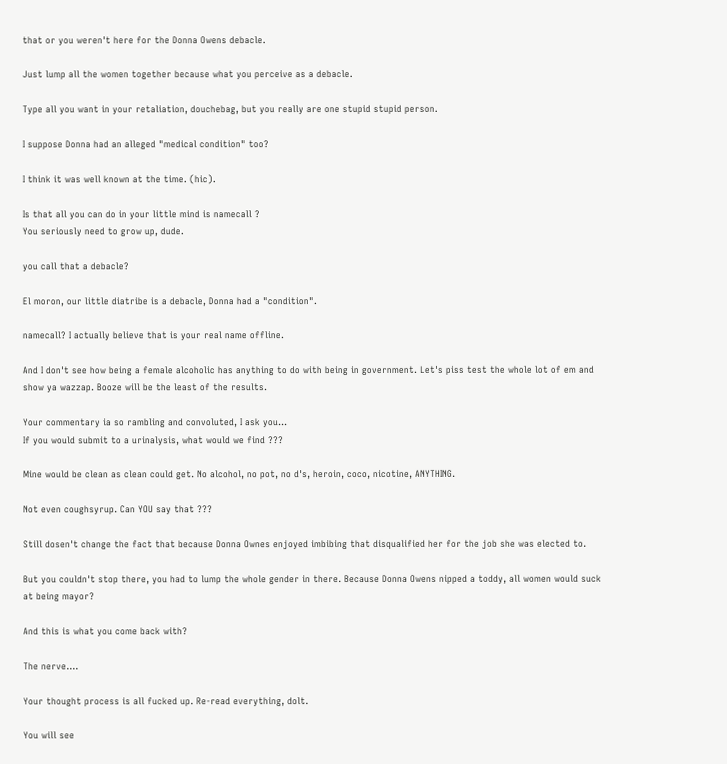that or you weren't here for the Donna Owens debacle.

Just lump all the women together because what you perceive as a debacle.

Type all you want in your retaliation, douchebag, but you really are one stupid stupid person.

I suppose Donna had an alleged "medical condition" too?

I think it was well known at the time. (hic).

Is that all you can do in your little mind is namecall ?
You seriously need to grow up, dude.

you call that a debacle?

El moron, our little diatribe is a debacle, Donna had a "condition".

namecall? I actually believe that is your real name offline.

And I don't see how being a female alcoholic has anything to do with being in government. Let's piss test the whole lot of em and show ya wazzap. Booze will be the least of the results.

Your commentary ia so rambling and convoluted, I ask you...
If you would submit to a urinalysis, what would we find ???

Mine would be clean as clean could get. No alcohol, no pot, no d's, heroin, coco, nicotine, ANYTHING.

Not even coughsyrup. Can YOU say that ???

Still dosen't change the fact that because Donna Ownes enjoyed imbibing that disqualified her for the job she was elected to.

But you couldn't stop there, you had to lump the whole gender in there. Because Donna Owens nipped a toddy, all women would suck at being mayor?

And this is what you come back with?

The nerve....

Your thought process is all fucked up. Re-read everything, dolt.

You will see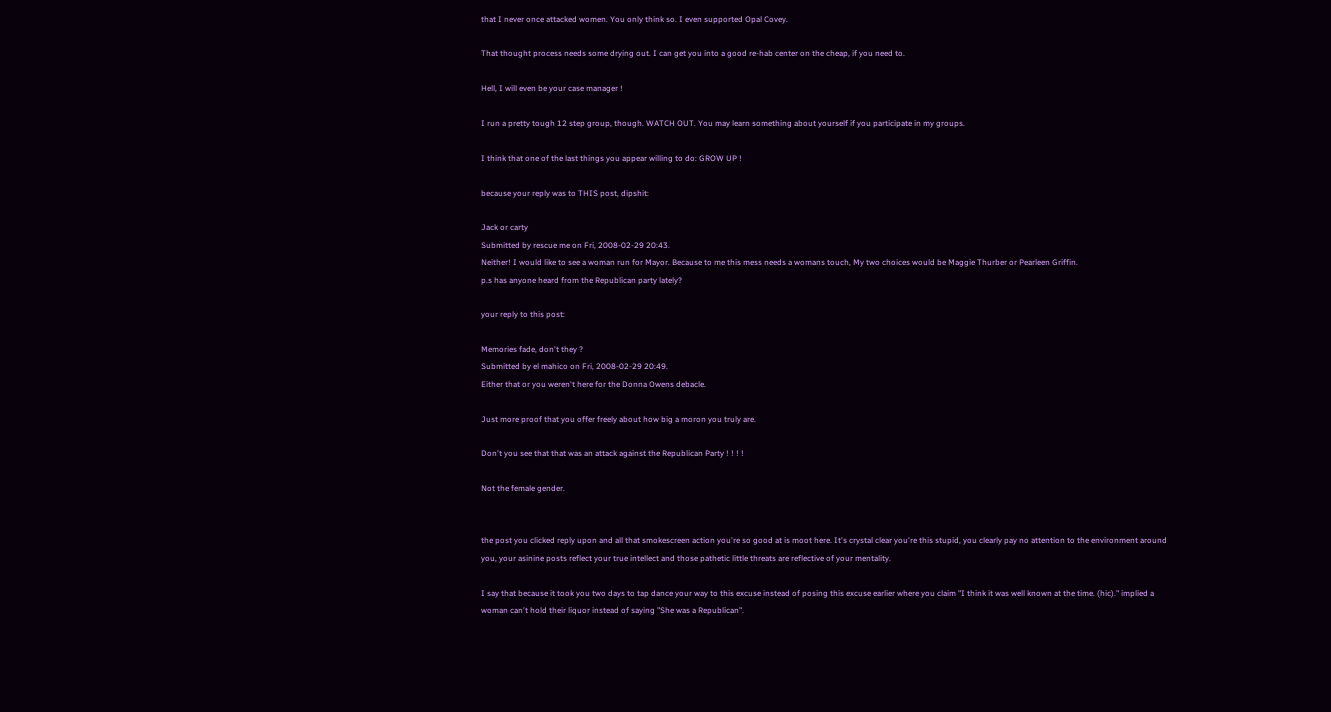that I never once attacked women. You only think so. I even supported Opal Covey.

That thought process needs some drying out. I can get you into a good re-hab center on the cheap, if you need to.

Hell, I will even be your case manager !

I run a pretty tough 12 step group, though. WATCH OUT. You may learn something about yourself if you participate in my groups.

I think that one of the last things you appear willing to do: GROW UP !

because your reply was to THIS post, dipshit:

Jack or carty
Submitted by rescue me on Fri, 2008-02-29 20:43.
Neither! I would like to see a woman run for Mayor. Because to me this mess needs a womans touch, My two choices would be Maggie Thurber or Pearleen Griffin.
p.s has anyone heard from the Republican party lately?

your reply to this post:

Memories fade, don't they ?
Submitted by el mahico on Fri, 2008-02-29 20:49.
Either that or you weren't here for the Donna Owens debacle.

Just more proof that you offer freely about how big a moron you truly are.

Don't you see that that was an attack against the Republican Party ! ! ! !

Not the female gender.


the post you clicked reply upon and all that smokescreen action you're so good at is moot here. It's crystal clear you're this stupid, you clearly pay no attention to the environment around you, your asinine posts reflect your true intellect and those pathetic little threats are reflective of your mentality.

I say that because it took you two days to tap dance your way to this excuse instead of posing this excuse earlier where you claim "I think it was well known at the time. (hic)." implied a woman can't hold their liquor instead of saying "She was a Republican".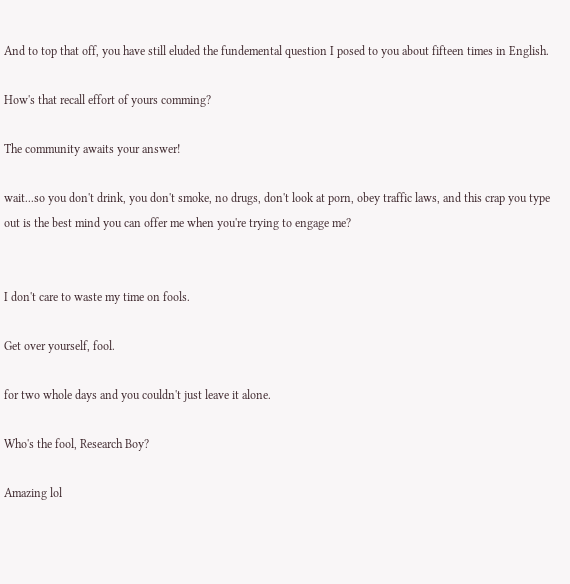And to top that off, you have still eluded the fundemental question I posed to you about fifteen times in English.

How's that recall effort of yours comming?

The community awaits your answer!

wait...so you don't drink, you don't smoke, no drugs, don't look at porn, obey traffic laws, and this crap you type out is the best mind you can offer me when you're trying to engage me?


I don't care to waste my time on fools.

Get over yourself, fool.

for two whole days and you couldn't just leave it alone.

Who's the fool, Research Boy?

Amazing lol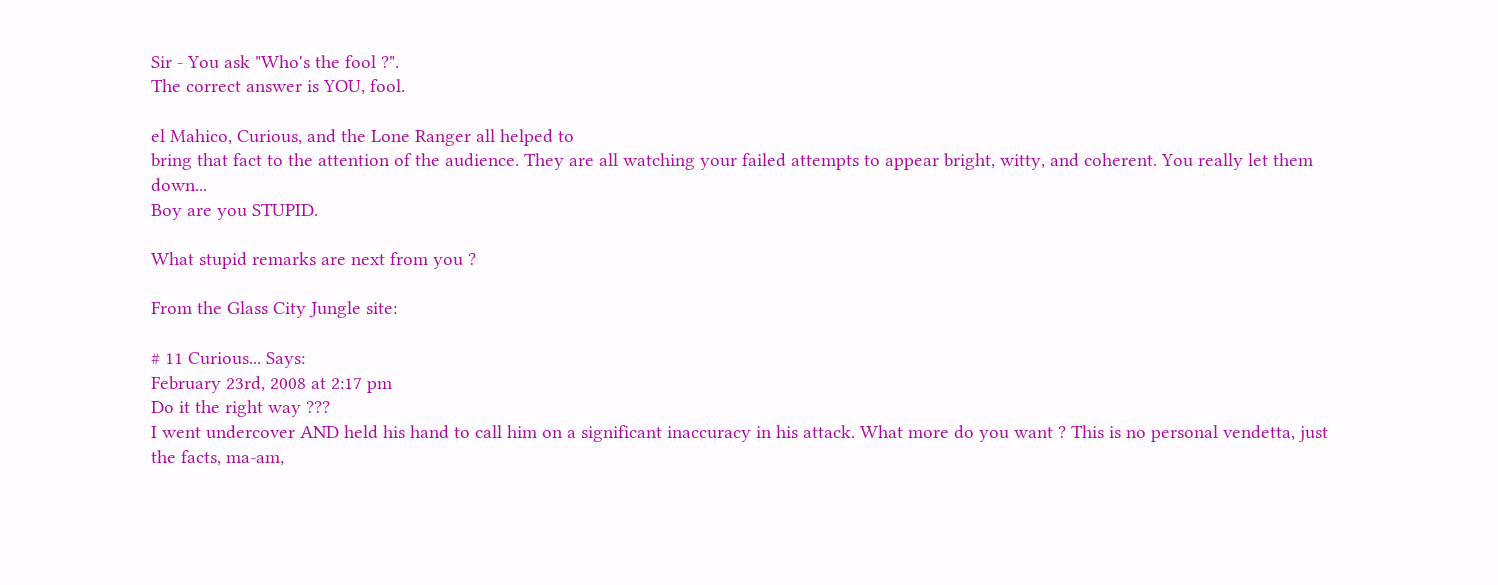Sir - You ask "Who's the fool ?".
The correct answer is YOU, fool.

el Mahico, Curious, and the Lone Ranger all helped to
bring that fact to the attention of the audience. They are all watching your failed attempts to appear bright, witty, and coherent. You really let them down...
Boy are you STUPID.

What stupid remarks are next from you ?

From the Glass City Jungle site:

# 11 Curious... Says:
February 23rd, 2008 at 2:17 pm
Do it the right way ???
I went undercover AND held his hand to call him on a significant inaccuracy in his attack. What more do you want ? This is no personal vendetta, just the facts, ma-am,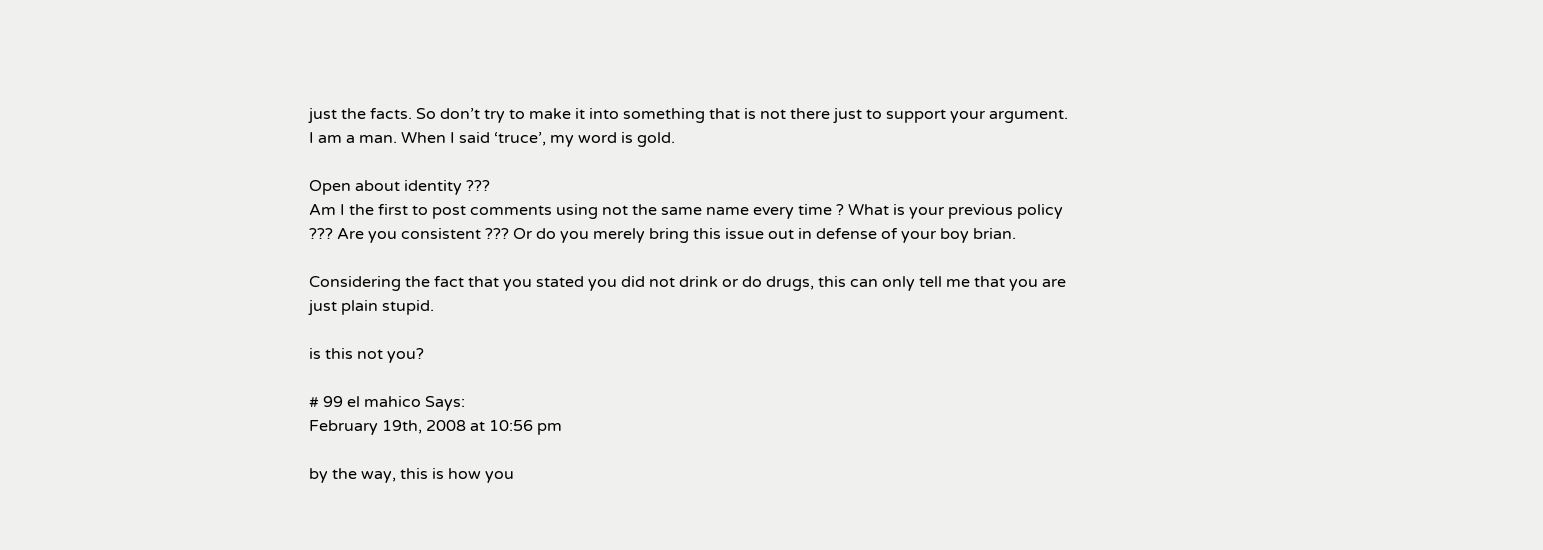just the facts. So don’t try to make it into something that is not there just to support your argument. I am a man. When I said ‘truce’, my word is gold.

Open about identity ???
Am I the first to post comments using not the same name every time ? What is your previous policy ??? Are you consistent ??? Or do you merely bring this issue out in defense of your boy brian.

Considering the fact that you stated you did not drink or do drugs, this can only tell me that you are just plain stupid.

is this not you?

# 99 el mahico Says:
February 19th, 2008 at 10:56 pm

by the way, this is how you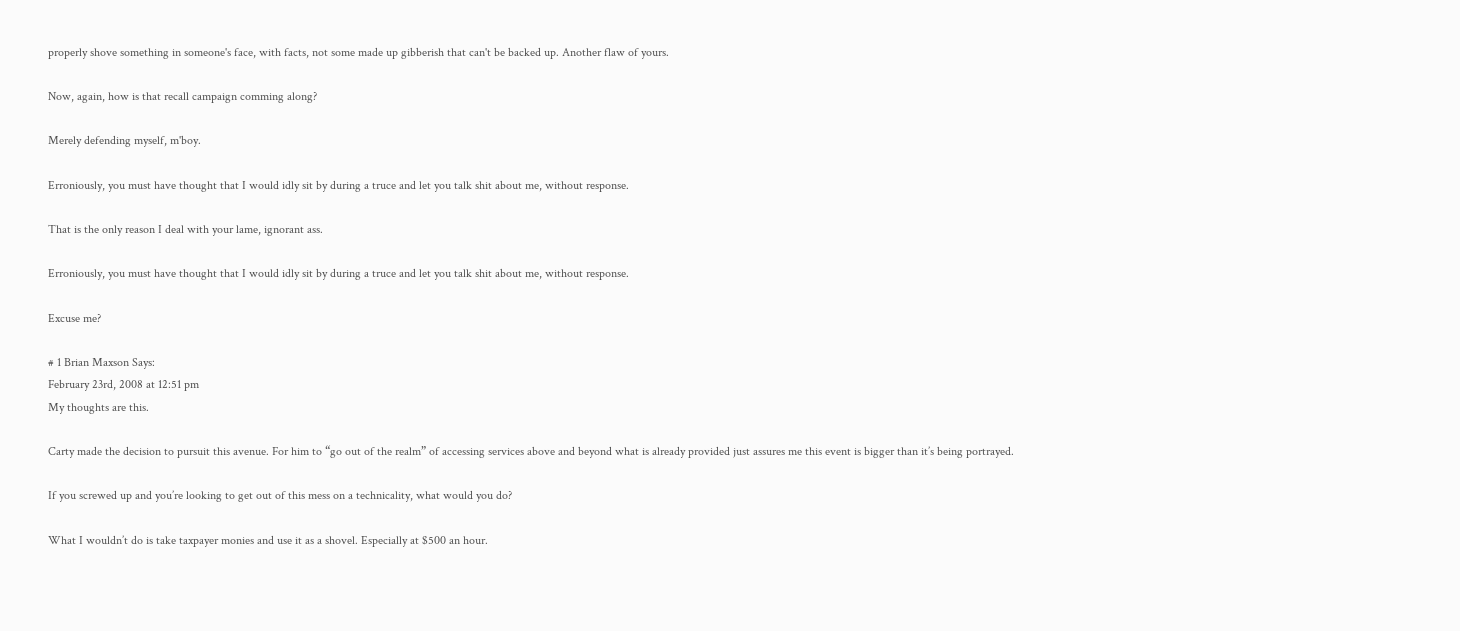properly shove something in someone's face, with facts, not some made up gibberish that can't be backed up. Another flaw of yours.

Now, again, how is that recall campaign comming along?

Merely defending myself, m'boy.

Erroniously, you must have thought that I would idly sit by during a truce and let you talk shit about me, without response.

That is the only reason I deal with your lame, ignorant ass.

Erroniously, you must have thought that I would idly sit by during a truce and let you talk shit about me, without response.

Excuse me?

# 1 Brian Maxson Says:
February 23rd, 2008 at 12:51 pm
My thoughts are this.

Carty made the decision to pursuit this avenue. For him to “go out of the realm” of accessing services above and beyond what is already provided just assures me this event is bigger than it’s being portrayed.

If you screwed up and you’re looking to get out of this mess on a technicality, what would you do?

What I wouldn’t do is take taxpayer monies and use it as a shovel. Especially at $500 an hour.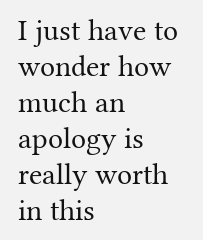I just have to wonder how much an apology is really worth in this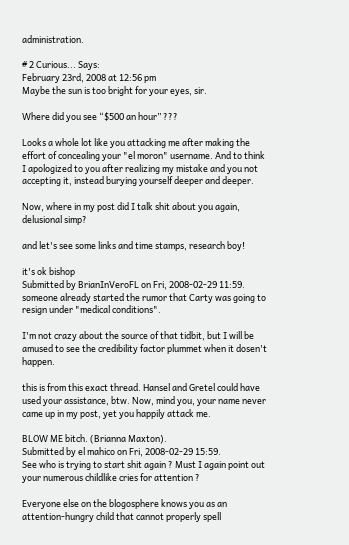administration.

# 2 Curious... Says:
February 23rd, 2008 at 12:56 pm
Maybe the sun is too bright for your eyes, sir.

Where did you see “$500 an hour” ???

Looks a whole lot like you attacking me after making the effort of concealing your "el moron" username. And to think I apologized to you after realizing my mistake and you not accepting it, instead burying yourself deeper and deeper.

Now, where in my post did I talk shit about you again, delusional simp?

and let's see some links and time stamps, research boy!

it's ok bishop
Submitted by BrianInVeroFL on Fri, 2008-02-29 11:59.
someone already started the rumor that Carty was going to resign under "medical conditions".

I'm not crazy about the source of that tidbit, but I will be amused to see the credibility factor plummet when it dosen't happen.

this is from this exact thread. Hansel and Gretel could have used your assistance, btw. Now, mind you, your name never came up in my post, yet you happily attack me.

BLOW ME bitch. (Brianna Maxton).
Submitted by el mahico on Fri, 2008-02-29 15:59.
See who is trying to start shit again ? Must I again point out your numerous childlike cries for attention ?

Everyone else on the blogosphere knows you as an attention-hungry child that cannot properly spell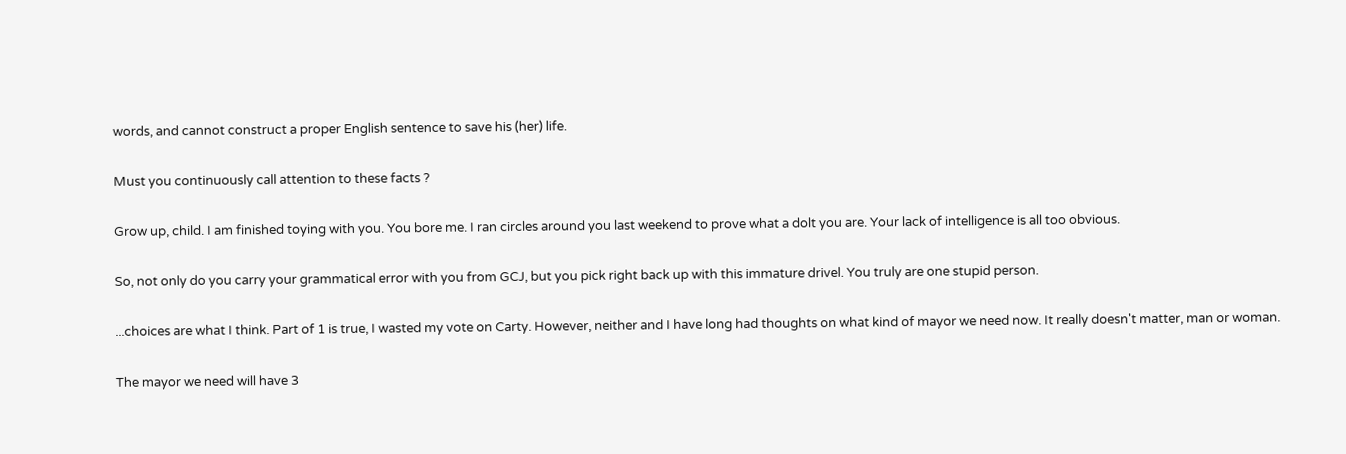words, and cannot construct a proper English sentence to save his (her) life.

Must you continuously call attention to these facts ?

Grow up, child. I am finished toying with you. You bore me. I ran circles around you last weekend to prove what a dolt you are. Your lack of intelligence is all too obvious.

So, not only do you carry your grammatical error with you from GCJ, but you pick right back up with this immature drivel. You truly are one stupid person.

...choices are what I think. Part of 1 is true, I wasted my vote on Carty. However, neither and I have long had thoughts on what kind of mayor we need now. It really doesn't matter, man or woman.

The mayor we need will have 3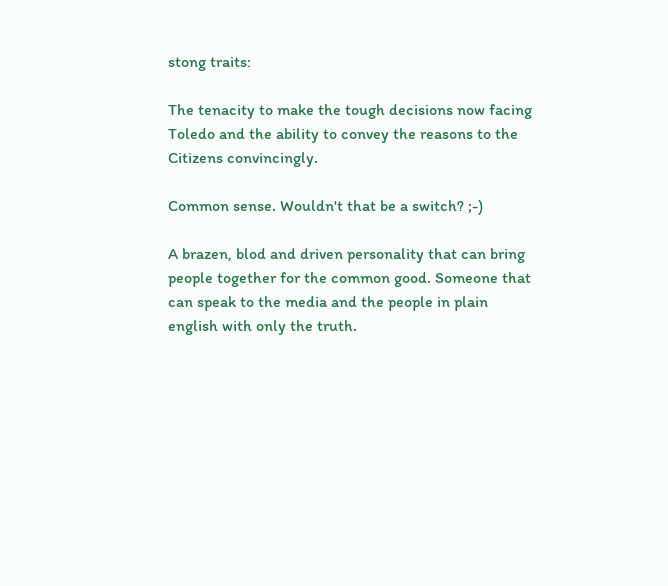stong traits:

The tenacity to make the tough decisions now facing Toledo and the ability to convey the reasons to the Citizens convincingly.

Common sense. Wouldn't that be a switch? ;-)

A brazen, blod and driven personality that can bring people together for the common good. Someone that can speak to the media and the people in plain english with only the truth.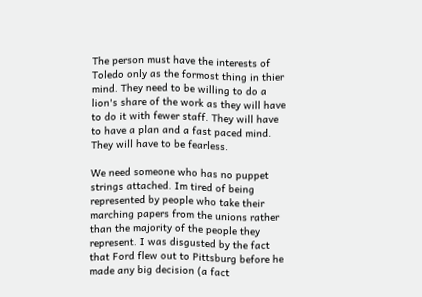The person must have the interests of Toledo only as the formost thing in thier mind. They need to be willing to do a lion's share of the work as they will have to do it with fewer staff. They will have to have a plan and a fast paced mind. They will have to be fearless.

We need someone who has no puppet strings attached. Im tired of being represented by people who take their marching papers from the unions rather than the majority of the people they represent. I was disgusted by the fact that Ford flew out to Pittsburg before he made any big decision (a fact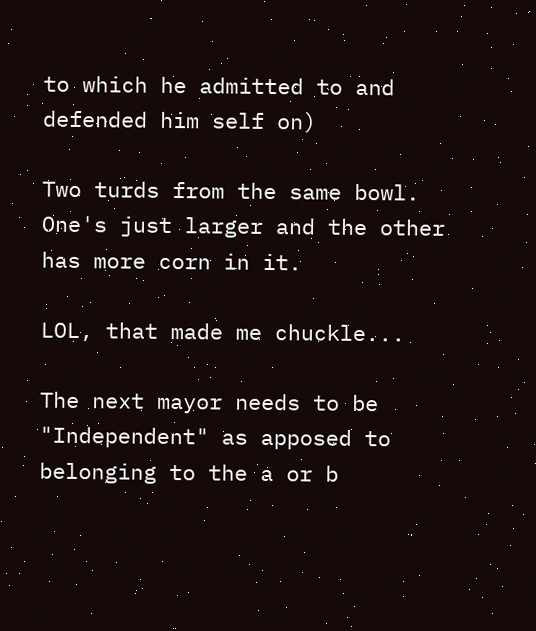to which he admitted to and defended him self on)

Two turds from the same bowl. One's just larger and the other has more corn in it.

LOL, that made me chuckle...

The next mayor needs to be "Independent" as apposed to belonging to the a or b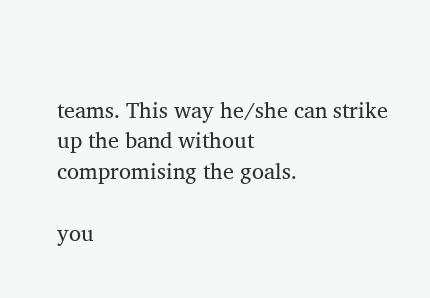teams. This way he/she can strike up the band without compromising the goals.

you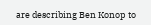are describing Ben Konop to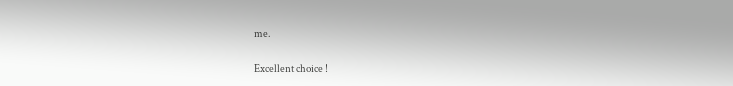me.

Excellent choice !